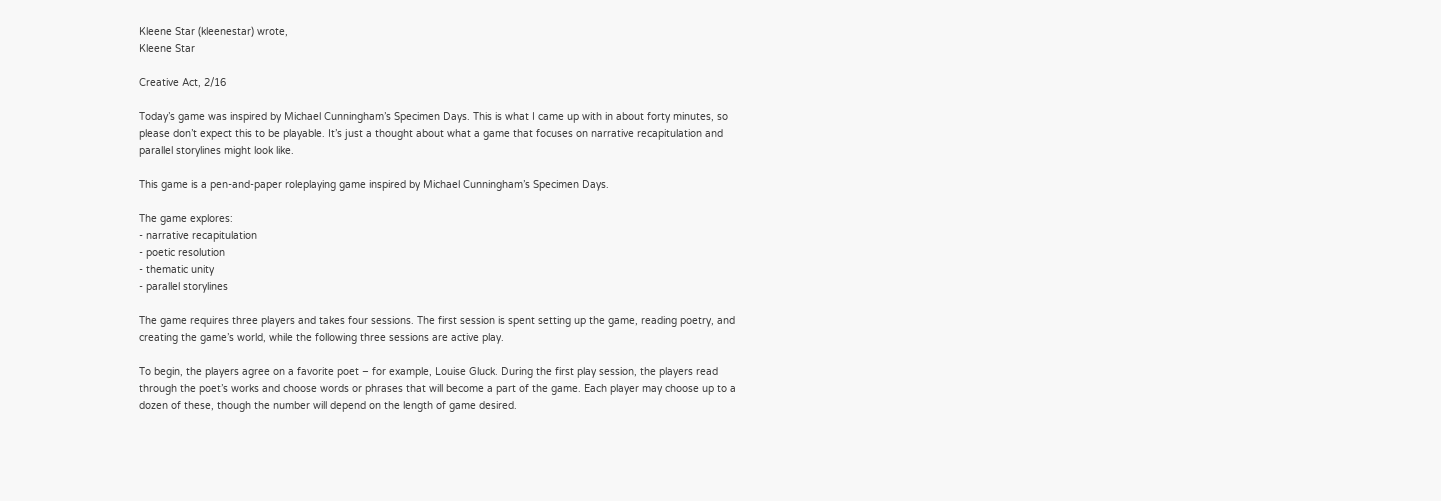Kleene Star (kleenestar) wrote,
Kleene Star

Creative Act, 2/16

Today’s game was inspired by Michael Cunningham’s Specimen Days. This is what I came up with in about forty minutes, so please don’t expect this to be playable. It’s just a thought about what a game that focuses on narrative recapitulation and parallel storylines might look like.

This game is a pen-and-paper roleplaying game inspired by Michael Cunningham’s Specimen Days.

The game explores:
- narrative recapitulation
- poetic resolution
- thematic unity
- parallel storylines

The game requires three players and takes four sessions. The first session is spent setting up the game, reading poetry, and creating the game’s world, while the following three sessions are active play.

To begin, the players agree on a favorite poet – for example, Louise Gluck. During the first play session, the players read through the poet’s works and choose words or phrases that will become a part of the game. Each player may choose up to a dozen of these, though the number will depend on the length of game desired.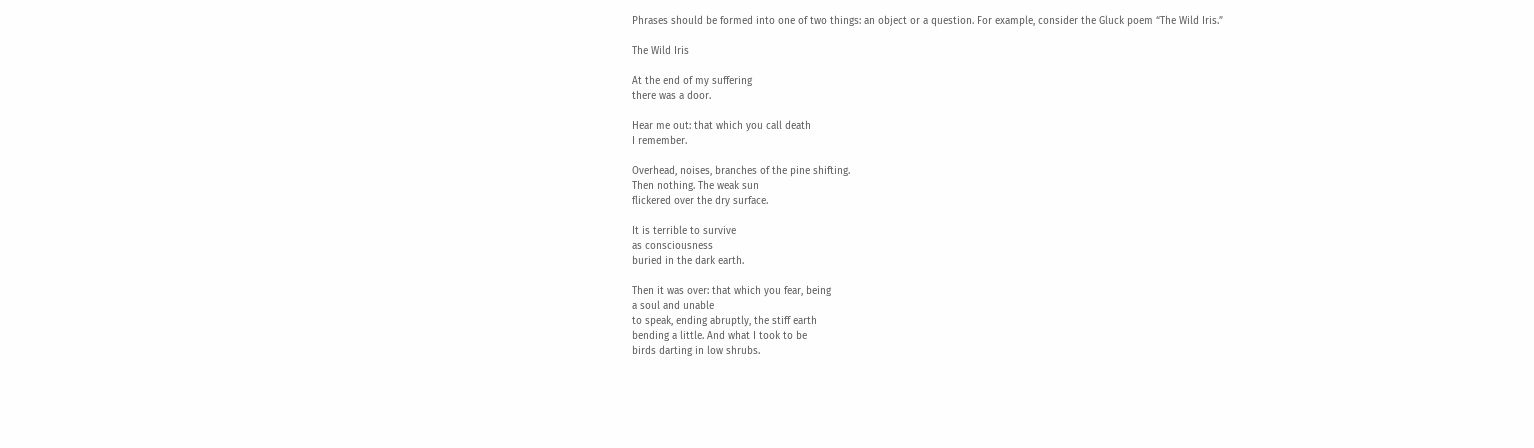Phrases should be formed into one of two things: an object or a question. For example, consider the Gluck poem “The Wild Iris.”

The Wild Iris

At the end of my suffering
there was a door.

Hear me out: that which you call death
I remember.

Overhead, noises, branches of the pine shifting.
Then nothing. The weak sun
flickered over the dry surface.

It is terrible to survive
as consciousness
buried in the dark earth.

Then it was over: that which you fear, being
a soul and unable
to speak, ending abruptly, the stiff earth
bending a little. And what I took to be
birds darting in low shrubs.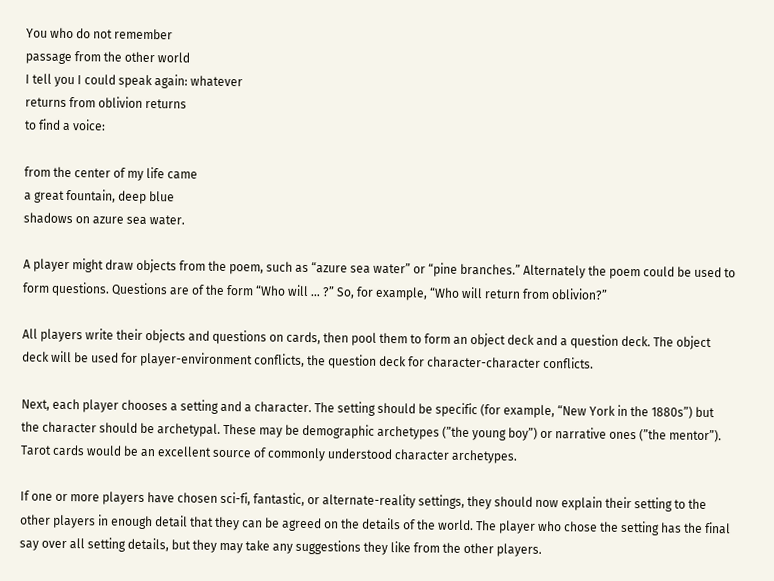You who do not remember
passage from the other world
I tell you I could speak again: whatever
returns from oblivion returns
to find a voice:

from the center of my life came
a great fountain, deep blue
shadows on azure sea water.

A player might draw objects from the poem, such as “azure sea water” or “pine branches.” Alternately the poem could be used to form questions. Questions are of the form “Who will … ?” So, for example, “Who will return from oblivion?”

All players write their objects and questions on cards, then pool them to form an object deck and a question deck. The object deck will be used for player-environment conflicts, the question deck for character-character conflicts.

Next, each player chooses a setting and a character. The setting should be specific (for example, “New York in the 1880s”) but the character should be archetypal. These may be demographic archetypes (”the young boy”) or narrative ones (”the mentor”). Tarot cards would be an excellent source of commonly understood character archetypes.

If one or more players have chosen sci-fi, fantastic, or alternate-reality settings, they should now explain their setting to the other players in enough detail that they can be agreed on the details of the world. The player who chose the setting has the final say over all setting details, but they may take any suggestions they like from the other players.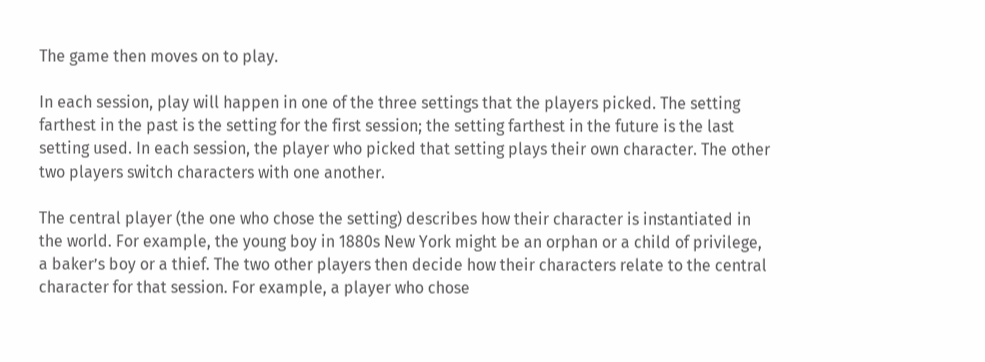The game then moves on to play.

In each session, play will happen in one of the three settings that the players picked. The setting farthest in the past is the setting for the first session; the setting farthest in the future is the last setting used. In each session, the player who picked that setting plays their own character. The other two players switch characters with one another.

The central player (the one who chose the setting) describes how their character is instantiated in the world. For example, the young boy in 1880s New York might be an orphan or a child of privilege, a baker’s boy or a thief. The two other players then decide how their characters relate to the central character for that session. For example, a player who chose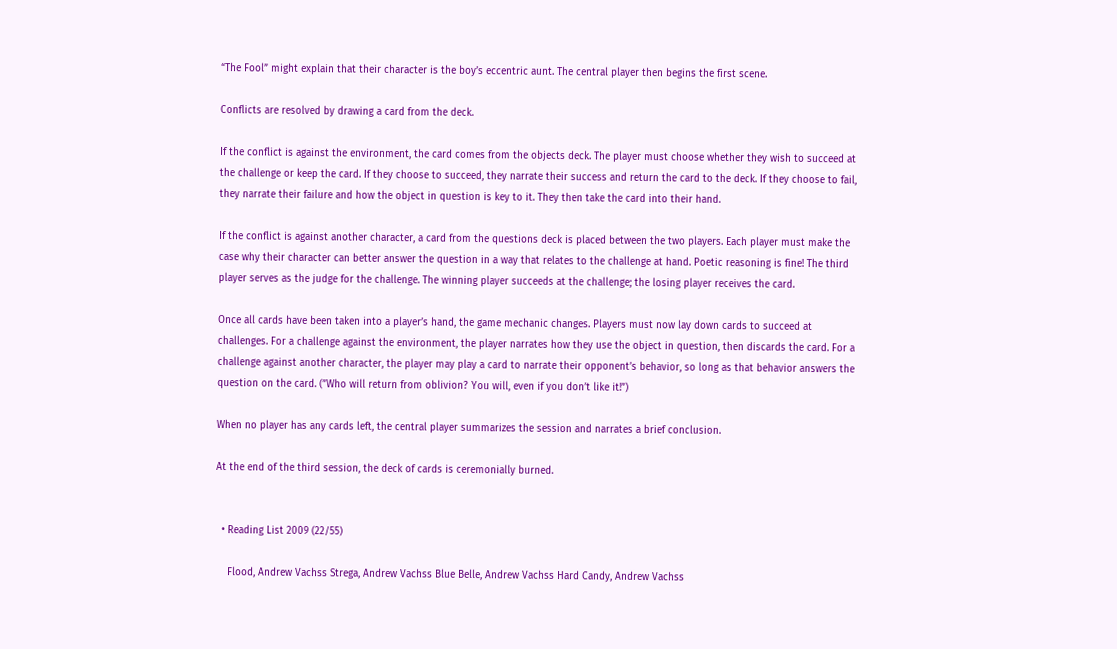“The Fool” might explain that their character is the boy’s eccentric aunt. The central player then begins the first scene.

Conflicts are resolved by drawing a card from the deck.

If the conflict is against the environment, the card comes from the objects deck. The player must choose whether they wish to succeed at the challenge or keep the card. If they choose to succeed, they narrate their success and return the card to the deck. If they choose to fail, they narrate their failure and how the object in question is key to it. They then take the card into their hand.

If the conflict is against another character, a card from the questions deck is placed between the two players. Each player must make the case why their character can better answer the question in a way that relates to the challenge at hand. Poetic reasoning is fine! The third player serves as the judge for the challenge. The winning player succeeds at the challenge; the losing player receives the card.

Once all cards have been taken into a player’s hand, the game mechanic changes. Players must now lay down cards to succeed at challenges. For a challenge against the environment, the player narrates how they use the object in question, then discards the card. For a challenge against another character, the player may play a card to narrate their opponent’s behavior, so long as that behavior answers the question on the card. (”Who will return from oblivion? You will, even if you don’t like it!”)

When no player has any cards left, the central player summarizes the session and narrates a brief conclusion.

At the end of the third session, the deck of cards is ceremonially burned.


  • Reading List 2009 (22/55)

    Flood, Andrew Vachss Strega, Andrew Vachss Blue Belle, Andrew Vachss Hard Candy, Andrew Vachss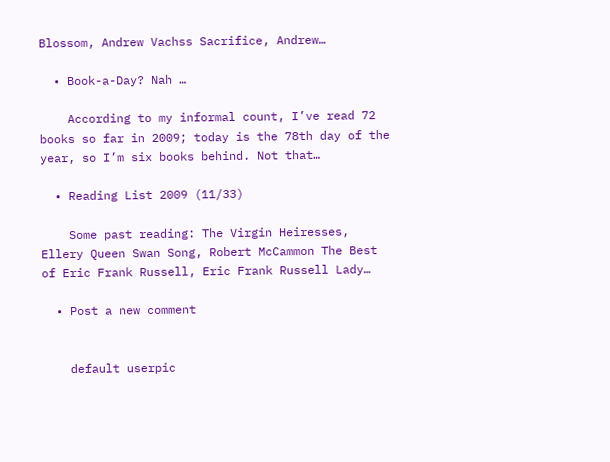Blossom, Andrew Vachss Sacrifice, Andrew…

  • Book-a-Day? Nah …

    According to my informal count, I’ve read 72 books so far in 2009; today is the 78th day of the year, so I’m six books behind. Not that…

  • Reading List 2009 (11/33)

    Some past reading: The Virgin Heiresses, Ellery Queen Swan Song, Robert McCammon The Best of Eric Frank Russell, Eric Frank Russell Lady…

  • Post a new comment


    default userpic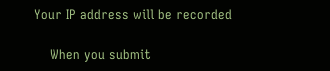Your IP address will be recorded

    When you submit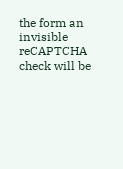the form an invisible reCAPTCHA check will be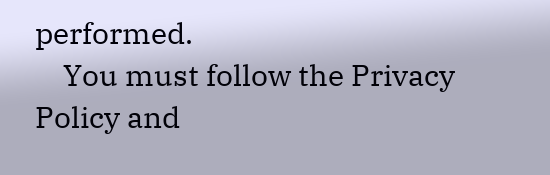performed.
    You must follow the Privacy Policy and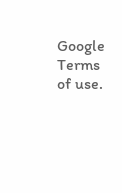Google Terms of use.